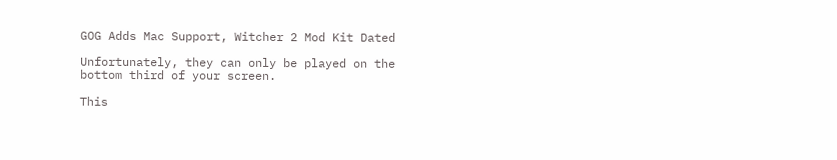GOG Adds Mac Support, Witcher 2 Mod Kit Dated

Unfortunately, they can only be played on the bottom third of your screen.

This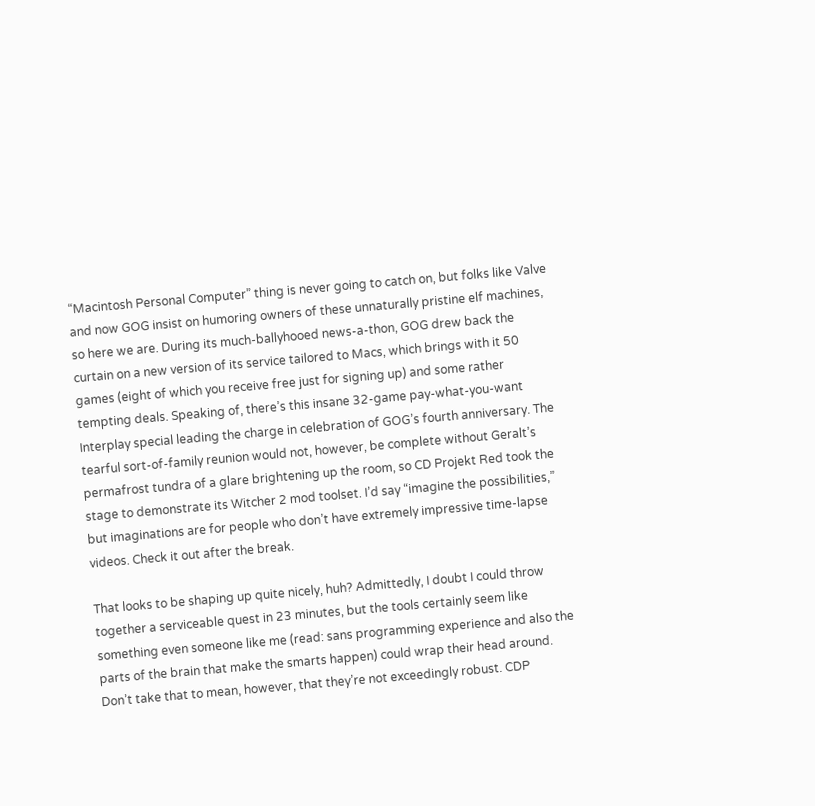“Macintosh Personal Computer” thing is never going to catch on, but folks like Valve and now GOG insist on humoring owners of these unnaturally pristine elf machines, so here we are. During its much-ballyhooed news-a-thon, GOG drew back the curtain on a new version of its service tailored to Macs, which brings with it 50 games (eight of which you receive free just for signing up) and some rather tempting deals. Speaking of, there’s this insane 32-game pay-what-you-want Interplay special leading the charge in celebration of GOG’s fourth anniversary. The tearful sort-of-family reunion would not, however, be complete without Geralt’s permafrost tundra of a glare brightening up the room, so CD Projekt Red took the stage to demonstrate its Witcher 2 mod toolset. I’d say “imagine the possibilities,” but imaginations are for people who don’t have extremely impressive time-lapse videos. Check it out after the break.

That looks to be shaping up quite nicely, huh? Admittedly, I doubt I could throw together a serviceable quest in 23 minutes, but the tools certainly seem like something even someone like me (read: sans programming experience and also the parts of the brain that make the smarts happen) could wrap their head around. Don’t take that to mean, however, that they’re not exceedingly robust. CDP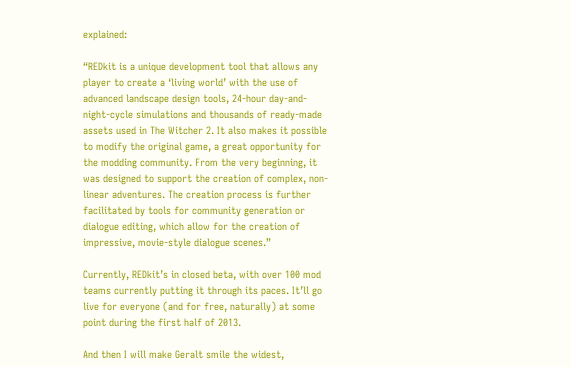explained:

“REDkit is a unique development tool that allows any player to create a ‘living world’ with the use of advanced landscape design tools, 24-hour day-and-night-cycle simulations and thousands of ready-made assets used in The Witcher 2. It also makes it possible to modify the original game, a great opportunity for the modding community. From the very beginning, it was designed to support the creation of complex, non-linear adventures. The creation process is further facilitated by tools for community generation or dialogue editing, which allow for the creation of impressive, movie-style dialogue scenes.”

Currently, REDkit’s in closed beta, with over 100 mod teams currently putting it through its paces. It’ll go live for everyone (and for free, naturally) at some point during the first half of 2013.

And then I will make Geralt smile the widest,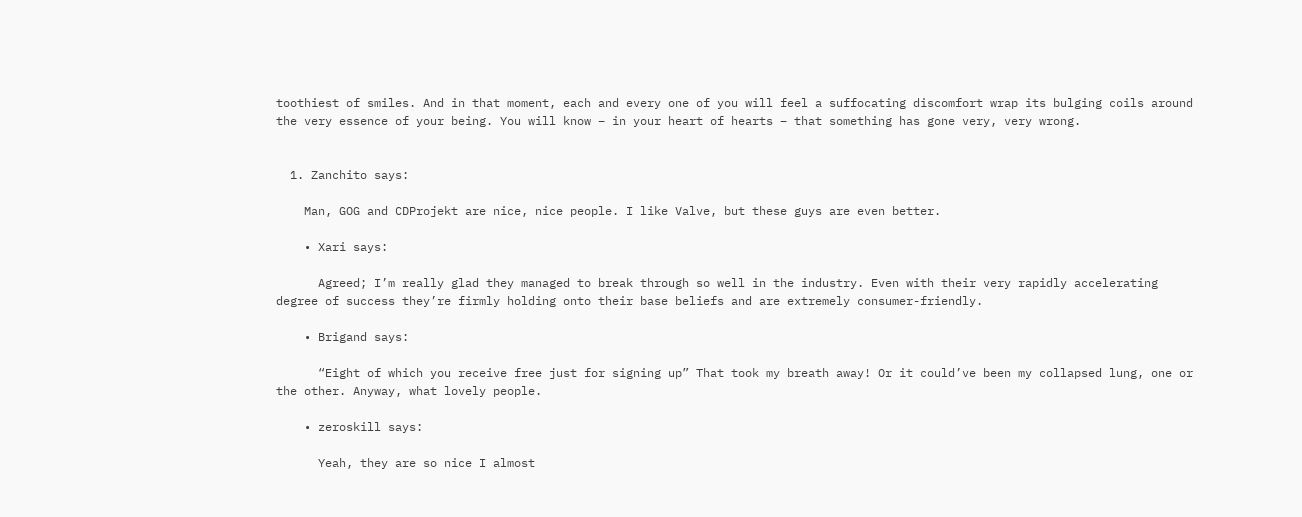toothiest of smiles. And in that moment, each and every one of you will feel a suffocating discomfort wrap its bulging coils around the very essence of your being. You will know – in your heart of hearts – that something has gone very, very wrong.


  1. Zanchito says:

    Man, GOG and CDProjekt are nice, nice people. I like Valve, but these guys are even better.

    • Xari says:

      Agreed; I’m really glad they managed to break through so well in the industry. Even with their very rapidly accelerating degree of success they’re firmly holding onto their base beliefs and are extremely consumer-friendly.

    • Brigand says:

      “Eight of which you receive free just for signing up” That took my breath away! Or it could’ve been my collapsed lung, one or the other. Anyway, what lovely people.

    • zeroskill says:

      Yeah, they are so nice I almost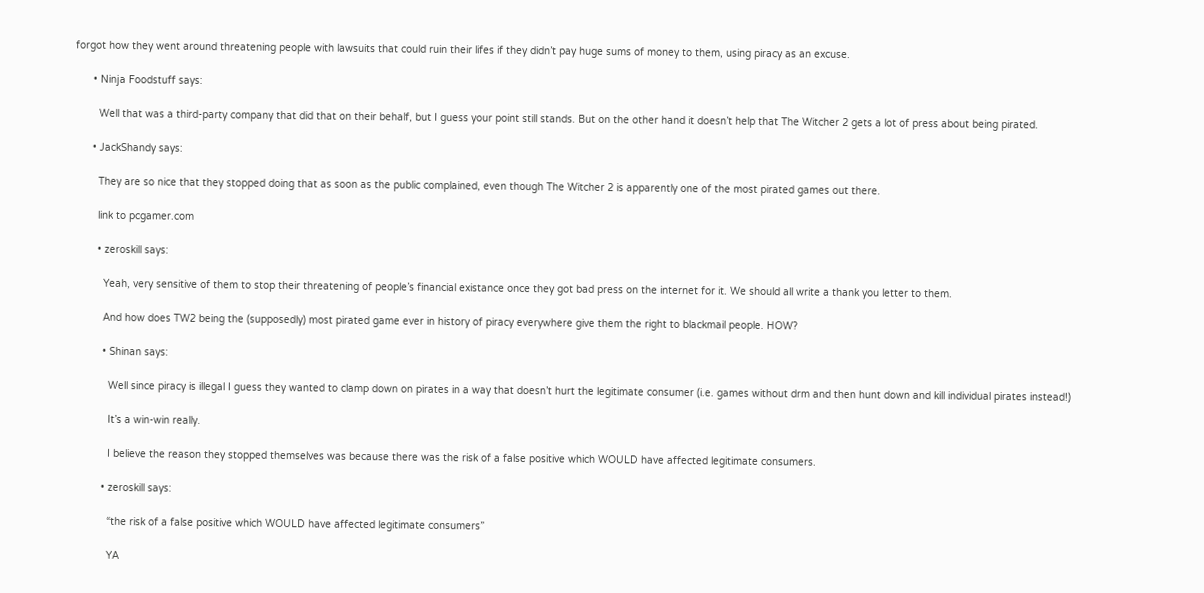forgot how they went around threatening people with lawsuits that could ruin their lifes if they didn’t pay huge sums of money to them, using piracy as an excuse.

      • Ninja Foodstuff says:

        Well that was a third-party company that did that on their behalf, but I guess your point still stands. But on the other hand it doesn’t help that The Witcher 2 gets a lot of press about being pirated.

      • JackShandy says:

        They are so nice that they stopped doing that as soon as the public complained, even though The Witcher 2 is apparently one of the most pirated games out there.

        link to pcgamer.com

        • zeroskill says:

          Yeah, very sensitive of them to stop their threatening of people’s financial existance once they got bad press on the internet for it. We should all write a thank you letter to them.

          And how does TW2 being the (supposedly) most pirated game ever in history of piracy everywhere give them the right to blackmail people. HOW?

          • Shinan says:

            Well since piracy is illegal I guess they wanted to clamp down on pirates in a way that doesn’t hurt the legitimate consumer (i.e. games without drm and then hunt down and kill individual pirates instead!)

            It’s a win-win really.

            I believe the reason they stopped themselves was because there was the risk of a false positive which WOULD have affected legitimate consumers.

          • zeroskill says:

            “the risk of a false positive which WOULD have affected legitimate consumers”

            YA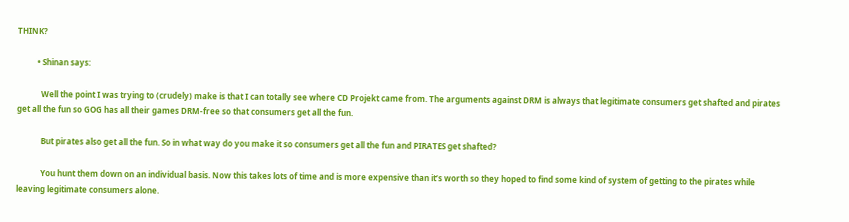THINK?

          • Shinan says:

            Well the point I was trying to (crudely) make is that I can totally see where CD Projekt came from. The arguments against DRM is always that legitimate consumers get shafted and pirates get all the fun so GOG has all their games DRM-free so that consumers get all the fun.

            But pirates also get all the fun. So in what way do you make it so consumers get all the fun and PIRATES get shafted?

            You hunt them down on an individual basis. Now this takes lots of time and is more expensive than it’s worth so they hoped to find some kind of system of getting to the pirates while leaving legitimate consumers alone.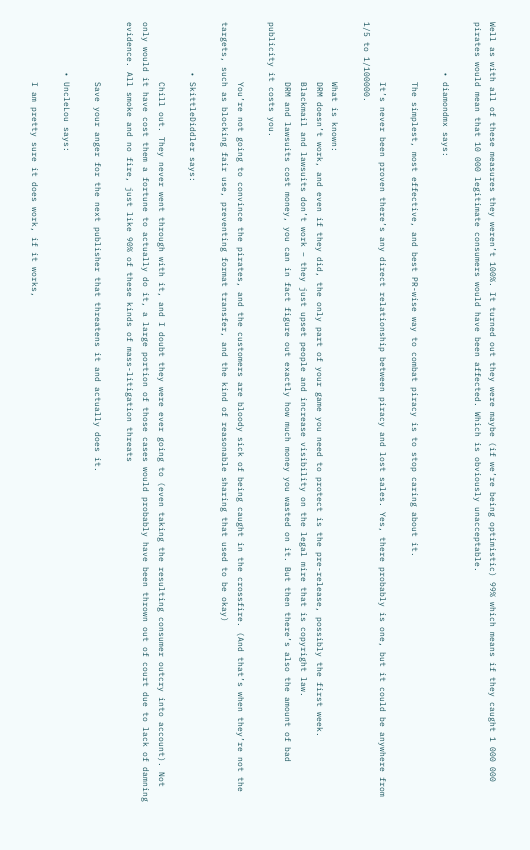Well as with all of these measures they weren’t 100%. It turned out they were maybe (if we’re being optimistic) 99% which means if they caught 1 000 000 pirates would mean that 10 000 legitimate consumers would have been affected. Which is obviously unacceptable.

          • diamondmx says:

            The simplest, most effective, and best PR-wise way to combat piracy is to stop caring about it.

            It’s never been proven there’s any direct relationship between piracy and lost sales. Yes, there probably is one, but it could be anywhere from 1/5 to 1/100000.

            What is known:
            DRM doesn’t work, and even if they did, the only part of your game you need to protect is the pre-release, possibly the first week.
            Blackmail and lawsuits don’t work – they just upset people and increase visibility on the legal mire that is copyright law.
            DRM and lawsuits cost money, you can in fact figure out exactly how much money you wasted on it. But then there’s also the amount of bad publicity it costs you.

            You’re not going to convince the pirates, and the customers are bloody sick of being caught in the crossfire. (And that’s when they’re not the targets, such as blocking fair use, preventing format transfer, and the kind of reasonable sharing that used to be okay)

          • SkittleDiddler says:

            Chill out. They never went through with it, and I doubt they were ever going to (even taking the resulting consumer outcry into account). Not only would it have cost them a fortune to actually do it, a large portion of those cases would probably have been thrown out of court due to lack of damning evidence. All smoke and no fire, just like 90% of these kinds of mass-litigation threats

            Save your anger for the next publisher that threatens it and actually does it.

          • UncleLou says:

            I am pretty sure it does work, if it works,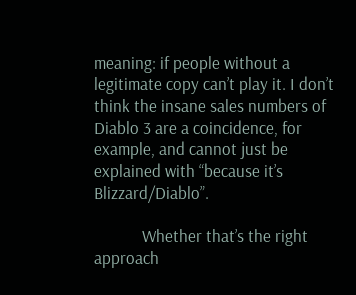meaning: if people without a legitimate copy can’t play it. I don’t think the insane sales numbers of Diablo 3 are a coincidence, for example, and cannot just be explained with “because it’s Blizzard/Diablo”.

            Whether that’s the right approach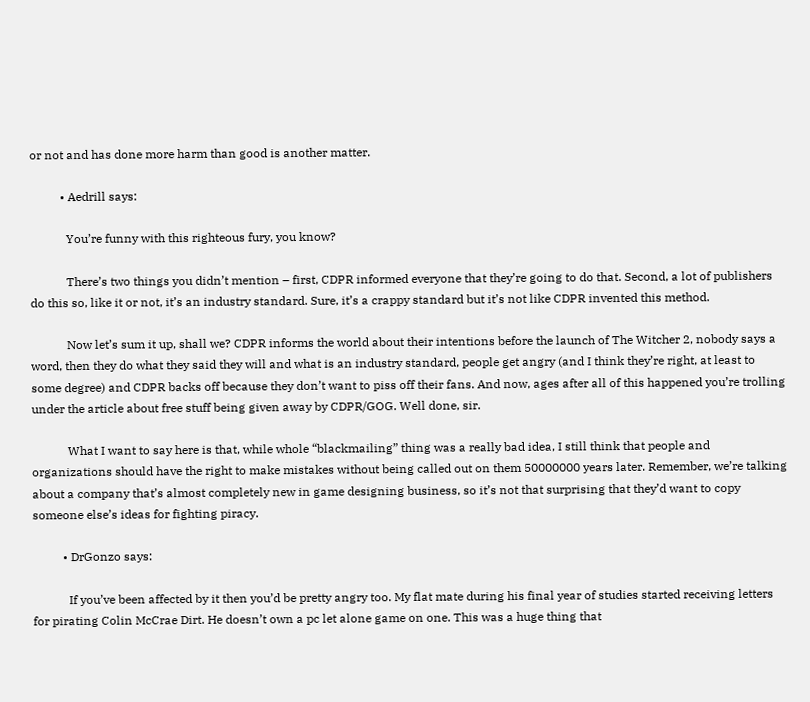or not and has done more harm than good is another matter.

          • Aedrill says:

            You’re funny with this righteous fury, you know?

            There’s two things you didn’t mention – first, CDPR informed everyone that they’re going to do that. Second, a lot of publishers do this so, like it or not, it’s an industry standard. Sure, it’s a crappy standard but it’s not like CDPR invented this method.

            Now let’s sum it up, shall we? CDPR informs the world about their intentions before the launch of The Witcher 2, nobody says a word, then they do what they said they will and what is an industry standard, people get angry (and I think they’re right, at least to some degree) and CDPR backs off because they don’t want to piss off their fans. And now, ages after all of this happened you’re trolling under the article about free stuff being given away by CDPR/GOG. Well done, sir.

            What I want to say here is that, while whole “blackmailing” thing was a really bad idea, I still think that people and organizations should have the right to make mistakes without being called out on them 50000000 years later. Remember, we’re talking about a company that’s almost completely new in game designing business, so it’s not that surprising that they’d want to copy someone else’s ideas for fighting piracy.

          • DrGonzo says:

            If you’ve been affected by it then you’d be pretty angry too. My flat mate during his final year of studies started receiving letters for pirating Colin McCrae Dirt. He doesn’t own a pc let alone game on one. This was a huge thing that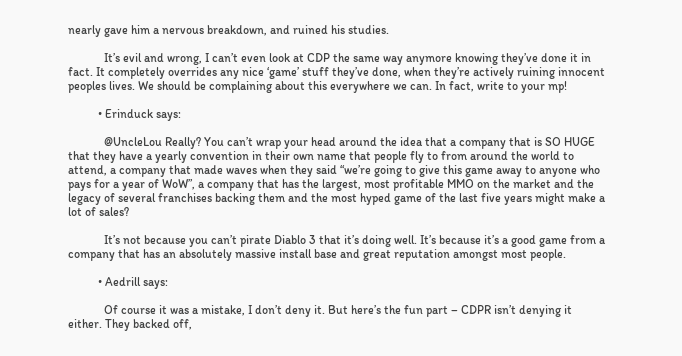nearly gave him a nervous breakdown, and ruined his studies.

            It’s evil and wrong, I can’t even look at CDP the same way anymore knowing they’ve done it in fact. It completely overrides any nice ‘game’ stuff they’ve done, when they’re actively ruining innocent peoples lives. We should be complaining about this everywhere we can. In fact, write to your mp!

          • Erinduck says:

            @UncleLou Really? You can’t wrap your head around the idea that a company that is SO HUGE that they have a yearly convention in their own name that people fly to from around the world to attend, a company that made waves when they said “we’re going to give this game away to anyone who pays for a year of WoW”, a company that has the largest, most profitable MMO on the market and the legacy of several franchises backing them and the most hyped game of the last five years might make a lot of sales?

            It’s not because you can’t pirate Diablo 3 that it’s doing well. It’s because it’s a good game from a company that has an absolutely massive install base and great reputation amongst most people.

          • Aedrill says:

            Of course it was a mistake, I don’t deny it. But here’s the fun part – CDPR isn’t denying it either. They backed off,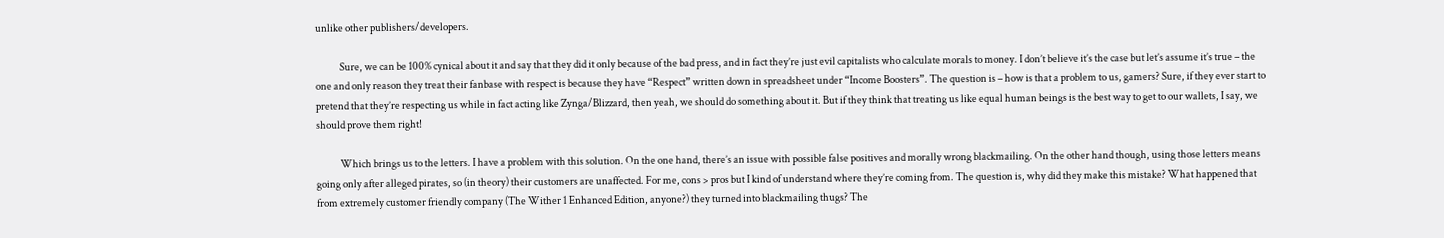unlike other publishers/developers.

            Sure, we can be 100% cynical about it and say that they did it only because of the bad press, and in fact they’re just evil capitalists who calculate morals to money. I don’t believe it’s the case but let’s assume it’s true – the one and only reason they treat their fanbase with respect is because they have “Respect” written down in spreadsheet under “Income Boosters”. The question is – how is that a problem to us, gamers? Sure, if they ever start to pretend that they’re respecting us while in fact acting like Zynga/Blizzard, then yeah, we should do something about it. But if they think that treating us like equal human beings is the best way to get to our wallets, I say, we should prove them right!

            Which brings us to the letters. I have a problem with this solution. On the one hand, there’s an issue with possible false positives and morally wrong blackmailing. On the other hand though, using those letters means going only after alleged pirates, so (in theory) their customers are unaffected. For me, cons > pros but I kind of understand where they’re coming from. The question is, why did they make this mistake? What happened that from extremely customer friendly company (The Wither 1 Enhanced Edition, anyone?) they turned into blackmailing thugs? The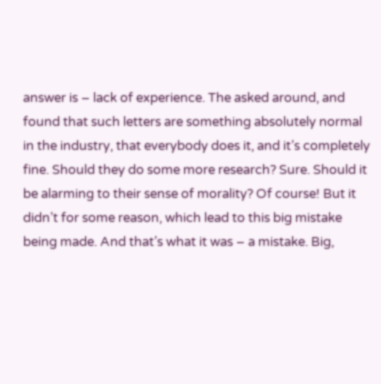answer is – lack of experience. The asked around, and found that such letters are something absolutely normal in the industry, that everybody does it, and it’s completely fine. Should they do some more research? Sure. Should it be alarming to their sense of morality? Of course! But it didn’t for some reason, which lead to this big mistake being made. And that’s what it was – a mistake. Big,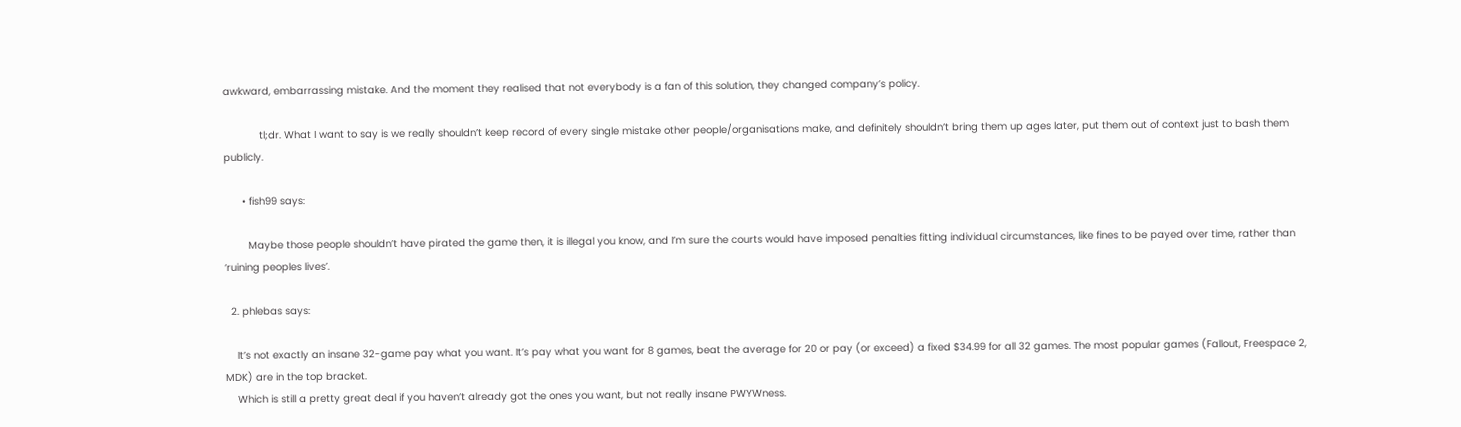awkward, embarrassing mistake. And the moment they realised that not everybody is a fan of this solution, they changed company’s policy.

            tl;dr. What I want to say is we really shouldn’t keep record of every single mistake other people/organisations make, and definitely shouldn’t bring them up ages later, put them out of context just to bash them publicly.

      • fish99 says:

        Maybe those people shouldn’t have pirated the game then, it is illegal you know, and I’m sure the courts would have imposed penalties fitting individual circumstances, like fines to be payed over time, rather than ‘ruining peoples lives’.

  2. phlebas says:

    It’s not exactly an insane 32-game pay what you want. It’s pay what you want for 8 games, beat the average for 20 or pay (or exceed) a fixed $34.99 for all 32 games. The most popular games (Fallout, Freespace 2, MDK) are in the top bracket.
    Which is still a pretty great deal if you haven’t already got the ones you want, but not really insane PWYWness.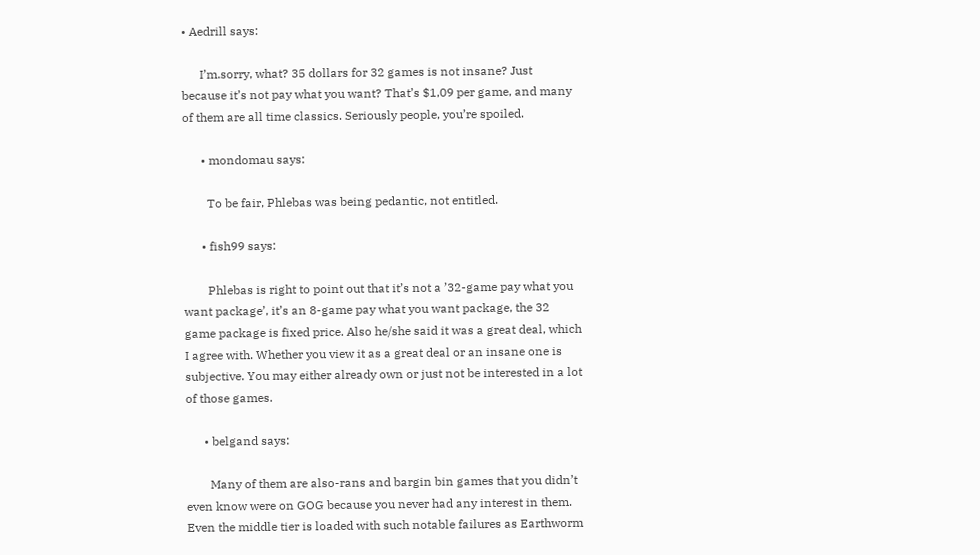• Aedrill says:

      I’m.sorry, what? 35 dollars for 32 games is not insane? Just because it’s not pay what you want? That’s $1,09 per game, and many of them are all time classics. Seriously people, you’re spoiled.

      • mondomau says:

        To be fair, Phlebas was being pedantic, not entitled.

      • fish99 says:

        Phlebas is right to point out that it’s not a ’32-game pay what you want package’, it’s an 8-game pay what you want package, the 32 game package is fixed price. Also he/she said it was a great deal, which I agree with. Whether you view it as a great deal or an insane one is subjective. You may either already own or just not be interested in a lot of those games.

      • belgand says:

        Many of them are also-rans and bargin bin games that you didn’t even know were on GOG because you never had any interest in them. Even the middle tier is loaded with such notable failures as Earthworm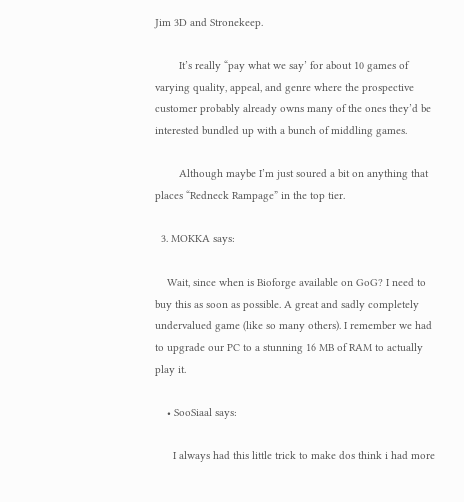Jim 3D and Stronekeep.

        It’s really “pay what we say’ for about 10 games of varying quality, appeal, and genre where the prospective customer probably already owns many of the ones they’d be interested bundled up with a bunch of middling games.

        Although maybe I’m just soured a bit on anything that places “Redneck Rampage” in the top tier.

  3. MOKKA says:

    Wait, since when is Bioforge available on GoG? I need to buy this as soon as possible. A great and sadly completely undervalued game (like so many others). I remember we had to upgrade our PC to a stunning 16 MB of RAM to actually play it.

    • SooSiaal says:

      I always had this little trick to make dos think i had more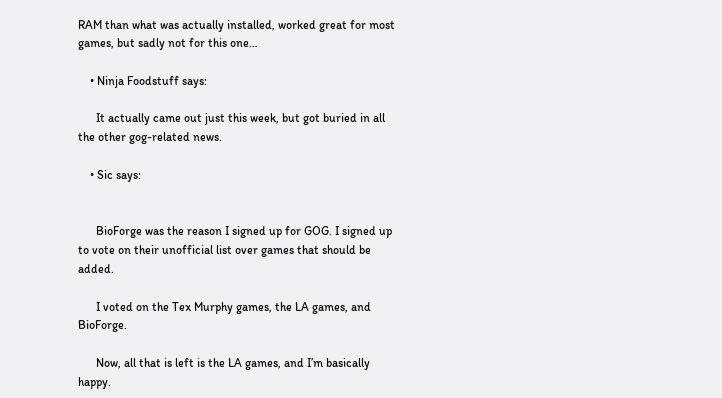RAM than what was actually installed, worked great for most games, but sadly not for this one…

    • Ninja Foodstuff says:

      It actually came out just this week, but got buried in all the other gog-related news.

    • Sic says:


      BioForge was the reason I signed up for GOG. I signed up to vote on their unofficial list over games that should be added.

      I voted on the Tex Murphy games, the LA games, and BioForge.

      Now, all that is left is the LA games, and I’m basically happy.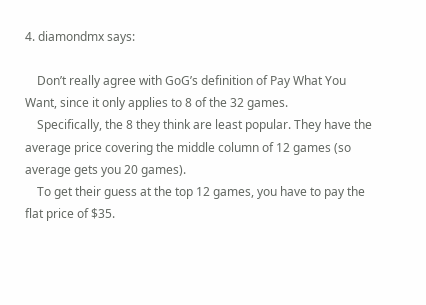4. diamondmx says:

    Don’t really agree with GoG’s definition of Pay What You Want, since it only applies to 8 of the 32 games.
    Specifically, the 8 they think are least popular. They have the average price covering the middle column of 12 games (so average gets you 20 games).
    To get their guess at the top 12 games, you have to pay the flat price of $35.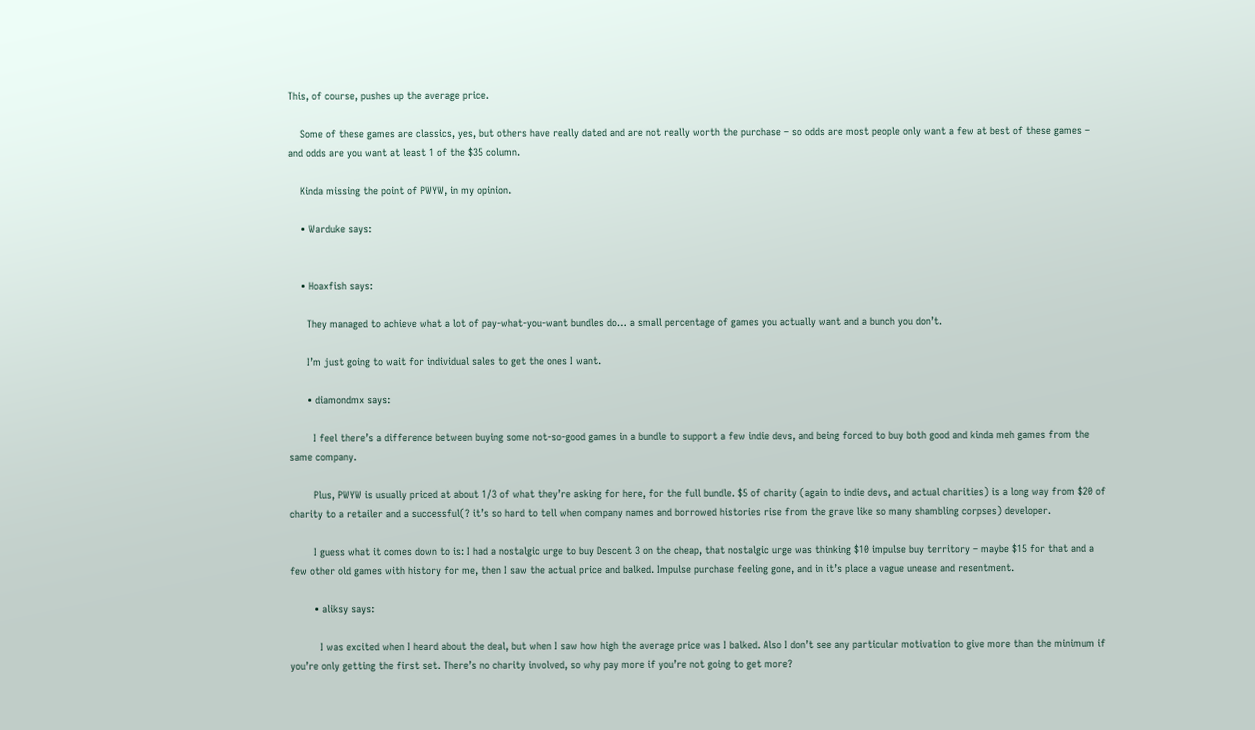This, of course, pushes up the average price.

    Some of these games are classics, yes, but others have really dated and are not really worth the purchase – so odds are most people only want a few at best of these games – and odds are you want at least 1 of the $35 column.

    Kinda missing the point of PWYW, in my opinion.

    • Warduke says:


    • Hoaxfish says:

      They managed to achieve what a lot of pay-what-you-want bundles do… a small percentage of games you actually want and a bunch you don’t.

      I’m just going to wait for individual sales to get the ones I want.

      • diamondmx says:

        I feel there’s a difference between buying some not-so-good games in a bundle to support a few indie devs, and being forced to buy both good and kinda meh games from the same company.

        Plus, PWYW is usually priced at about 1/3 of what they’re asking for here, for the full bundle. $5 of charity (again to indie devs, and actual charities) is a long way from $20 of charity to a retailer and a successful(? it’s so hard to tell when company names and borrowed histories rise from the grave like so many shambling corpses) developer.

        I guess what it comes down to is: I had a nostalgic urge to buy Descent 3 on the cheap, that nostalgic urge was thinking $10 impulse buy territory – maybe $15 for that and a few other old games with history for me, then I saw the actual price and balked. Impulse purchase feeling gone, and in it’s place a vague unease and resentment.

        • aliksy says:

          I was excited when I heard about the deal, but when I saw how high the average price was I balked. Also I don’t see any particular motivation to give more than the minimum if you’re only getting the first set. There’s no charity involved, so why pay more if you’re not going to get more?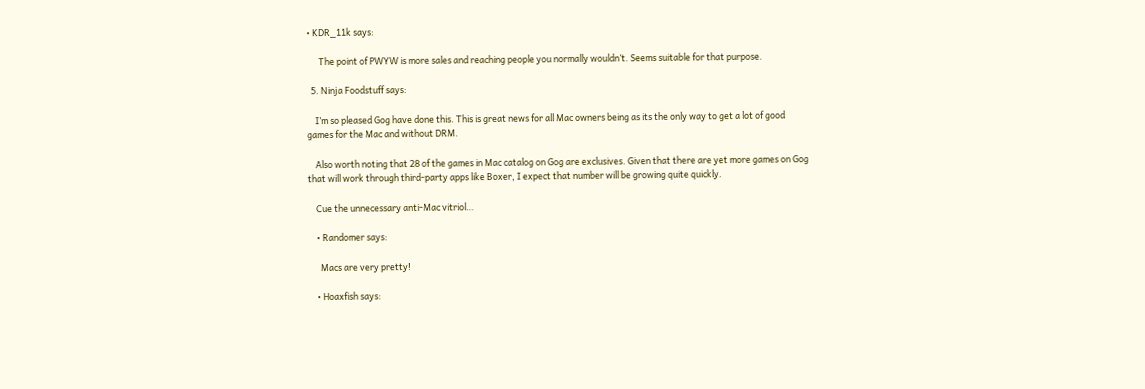• KDR_11k says:

      The point of PWYW is more sales and reaching people you normally wouldn’t. Seems suitable for that purpose.

  5. Ninja Foodstuff says:

    I’m so pleased Gog have done this. This is great news for all Mac owners being as its the only way to get a lot of good games for the Mac and without DRM.

    Also worth noting that 28 of the games in Mac catalog on Gog are exclusives. Given that there are yet more games on Gog that will work through third-party apps like Boxer, I expect that number will be growing quite quickly.

    Cue the unnecessary anti-Mac vitriol…

    • Randomer says:

      Macs are very pretty!

    • Hoaxfish says: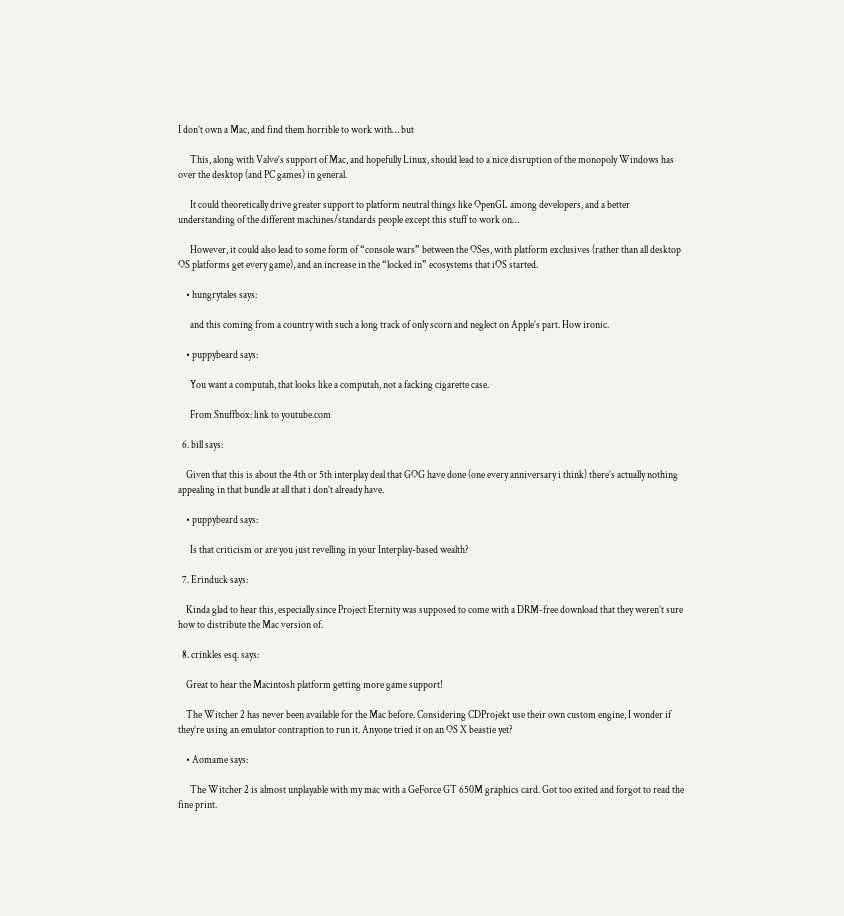I don’t own a Mac, and find them horrible to work with… but

      This, along with Valve’s support of Mac, and hopefully Linux, should lead to a nice disruption of the monopoly Windows has over the desktop (and PC games) in general.

      It could theoretically drive greater support to platform neutral things like OpenGL among developers, and a better understanding of the different machines/standards people except this stuff to work on…

      However, it could also lead to some form of “console wars” between the OSes, with platform exclusives (rather than all desktop OS platforms get every game), and an increase in the “locked in” ecosystems that iOS started.

    • hungrytales says:

      and this coming from a country with such a long track of only scorn and neglect on Apple’s part. How ironic.

    • puppybeard says:

      You want a computah, that looks like a computah, not a facking cigarette case.

      From Snuffbox: link to youtube.com

  6. bill says:

    Given that this is about the 4th or 5th interplay deal that GOG have done (one every anniversary i think) there’s actually nothing appealing in that bundle at all that i don’t already have.

    • puppybeard says:

      Is that criticism or are you just revelling in your Interplay-based wealth?

  7. Erinduck says:

    Kinda glad to hear this, especially since Project Eternity was supposed to come with a DRM-free download that they weren’t sure how to distribute the Mac version of.

  8. crinkles esq. says:

    Great to hear the Macintosh platform getting more game support!

    The Witcher 2 has never been available for the Mac before. Considering CDProjekt use their own custom engine, I wonder if they’re using an emulator contraption to run it. Anyone tried it on an OS X beastie yet?

    • Aomame says:

      The Witcher 2 is almost unplayable with my mac with a GeForce GT 650M graphics card. Got too exited and forgot to read the fine print.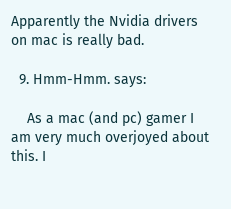Apparently the Nvidia drivers on mac is really bad.

  9. Hmm-Hmm. says:

    As a mac (and pc) gamer I am very much overjoyed about this. I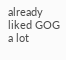already liked GOG a lot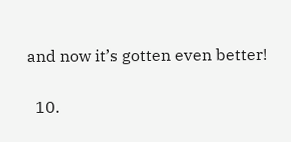and now it’s gotten even better!

  10.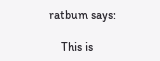ratbum says:

    This is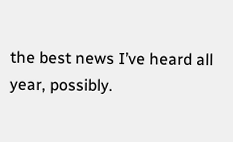the best news I’ve heard all year, possibly.